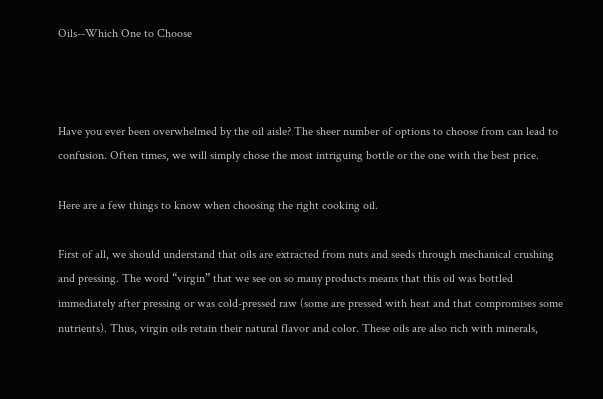Oils--Which One to Choose



Have you ever been overwhelmed by the oil aisle? The sheer number of options to choose from can lead to confusion. Often times, we will simply chose the most intriguing bottle or the one with the best price.

Here are a few things to know when choosing the right cooking oil.

First of all, we should understand that oils are extracted from nuts and seeds through mechanical crushing and pressing. The word “virgin” that we see on so many products means that this oil was bottled immediately after pressing or was cold-pressed raw (some are pressed with heat and that compromises some nutrients). Thus, virgin oils retain their natural flavor and color. These oils are also rich with minerals,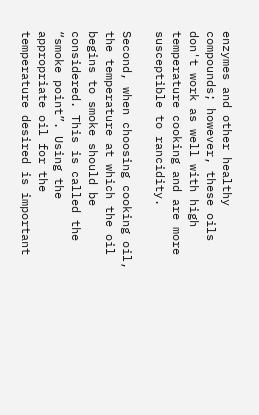enzymes and other healthy compounds; however, these oils don't work as well with high temperature cooking and are more susceptible to rancidity.

Second, when choosing cooking oil, the temperature at which the oil begins to smoke should be considered. This is called the “smoke point”. Using the appropriate oil for the temperature desired is important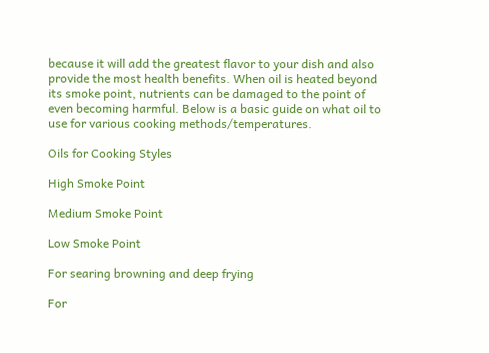because it will add the greatest flavor to your dish and also provide the most health benefits. When oil is heated beyond its smoke point, nutrients can be damaged to the point of even becoming harmful. Below is a basic guide on what oil to use for various cooking methods/temperatures.

Oils for Cooking Styles

High Smoke Point

Medium Smoke Point

Low Smoke Point

For searing browning and deep frying

For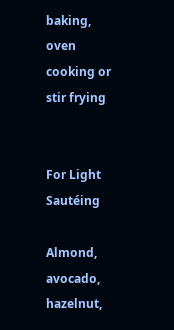baking, oven cooking or stir frying


For Light Sautéing

Almond, avocado, hazelnut,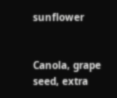sunflower


Canola, grape seed, extra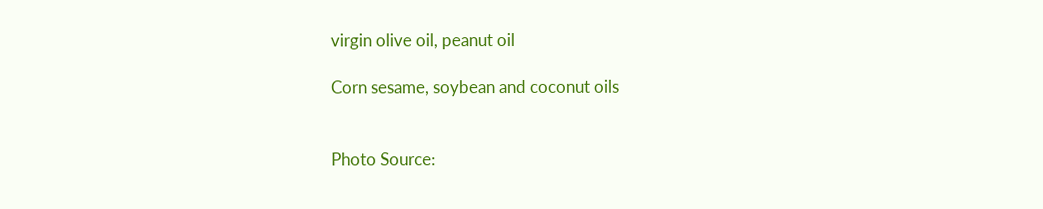virgin olive oil, peanut oil

Corn sesame, soybean and coconut oils


Photo Source: